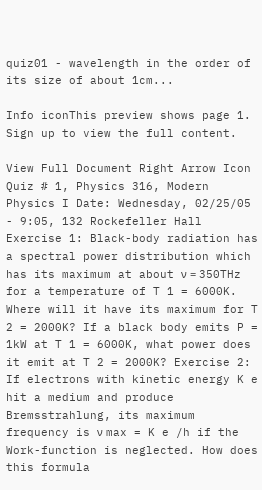quiz01 - wavelength in the order of its size of about 1cm...

Info iconThis preview shows page 1. Sign up to view the full content.

View Full Document Right Arrow Icon
Quiz # 1, Physics 316, Modern Physics I Date: Wednesday, 02/25/05 - 9:05, 132 Rockefeller Hall Exercise 1: Black-body radiation has a spectral power distribution which has its maximum at about ν = 350THz for a temperature of T 1 = 6000K. Where will it have its maximum for T 2 = 2000K? If a black body emits P = 1kW at T 1 = 6000K, what power does it emit at T 2 = 2000K? Exercise 2: If electrons with kinetic energy K e hit a medium and produce Bremsstrahlung, its maximum frequency is ν max = K e /h if the Work-function is neglected. How does this formula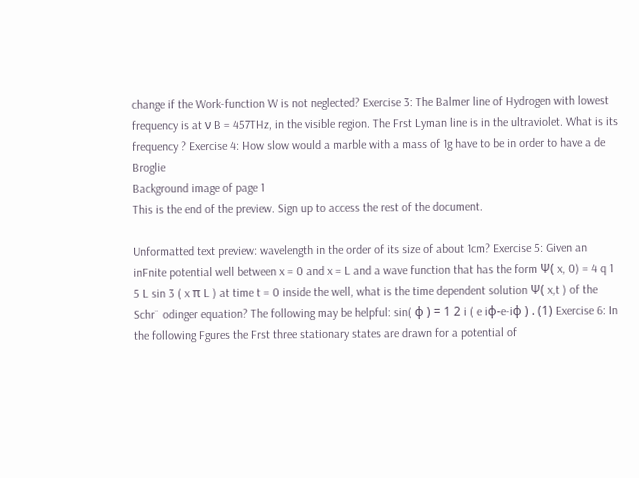change if the Work-function W is not neglected? Exercise 3: The Balmer line of Hydrogen with lowest frequency is at ν B = 457THz, in the visible region. The Frst Lyman line is in the ultraviolet. What is its frequency ? Exercise 4: How slow would a marble with a mass of 1g have to be in order to have a de Broglie
Background image of page 1
This is the end of the preview. Sign up to access the rest of the document.

Unformatted text preview: wavelength in the order of its size of about 1cm? Exercise 5: Given an inFnite potential well between x = 0 and x = L and a wave function that has the form Ψ( x, 0) = 4 q 1 5 L sin 3 ( x π L ) at time t = 0 inside the well, what is the time dependent solution Ψ( x,t ) of the Schr¨ odinger equation? The following may be helpful: sin( φ ) = 1 2 i ( e iφ-e-iφ ) . (1) Exercise 6: In the following Fgures the Frst three stationary states are drawn for a potential of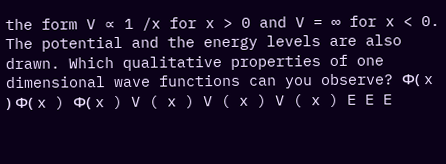the form V ∝ 1 /x for x > 0 and V = ∞ for x < 0. The potential and the energy levels are also drawn. Which qualitative properties of one dimensional wave functions can you observe? Φ( x ) Φ( x ) Φ( x ) V ( x ) V ( x ) V ( x ) E E E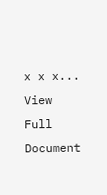x x x...
View Full Document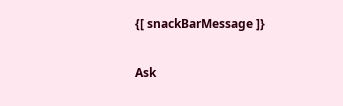{[ snackBarMessage ]}

Ask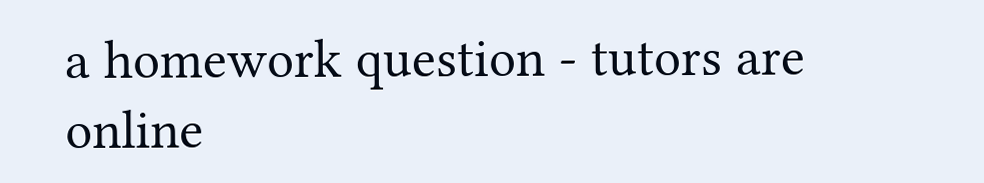a homework question - tutors are online